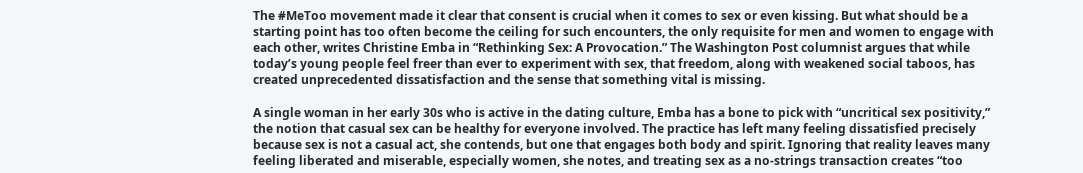The #MeToo movement made it clear that consent is crucial when it comes to sex or even kissing. But what should be a starting point has too often become the ceiling for such encounters, the only requisite for men and women to engage with each other, writes Christine Emba in “Rethinking Sex: A Provocation.” The Washington Post columnist argues that while today’s young people feel freer than ever to experiment with sex, that freedom, along with weakened social taboos, has created unprecedented dissatisfaction and the sense that something vital is missing.

A single woman in her early 30s who is active in the dating culture, Emba has a bone to pick with “uncritical sex positivity,” the notion that casual sex can be healthy for everyone involved. The practice has left many feeling dissatisfied precisely because sex is not a casual act, she contends, but one that engages both body and spirit. Ignoring that reality leaves many feeling liberated and miserable, especially women, she notes, and treating sex as a no-strings transaction creates “too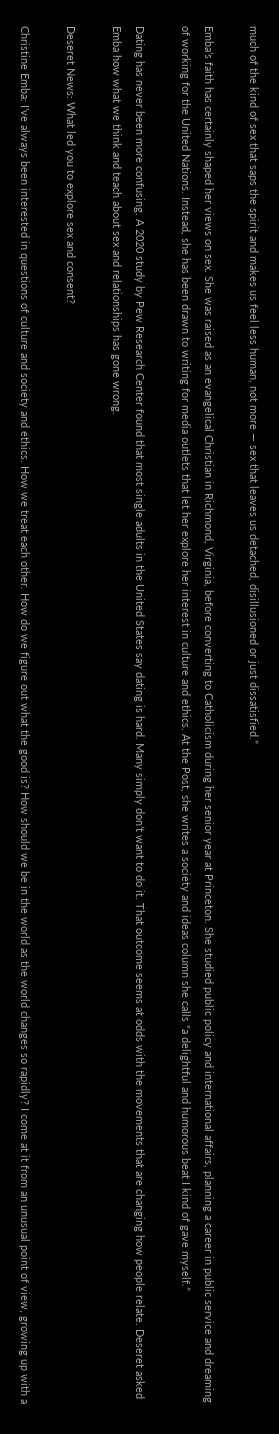much of the kind of sex that saps the spirit and makes us feel less human, not more — sex that leaves us detached, disillusioned or just dissatisfied.”

Emba’s faith has certainly shaped her views on sex. She was raised as an evangelical Christian in Richmond, Virginia, before converting to Catholicism during her senior year at Princeton. She studied public policy and international affairs, planning a career in public service and dreaming of working for the United Nations. Instead, she has been drawn to writing for media outlets that let her explore her interest in culture and ethics. At the Post, she writes a society and ideas column she calls “a delightful and humorous beat I kind of gave myself.”

Dating has never been more confusing. A 2020 study by Pew Research Center found that most single adults in the United States say dating is hard. Many simply don’t want to do it. That outcome seems at odds with the movements that are changing how people relate. Deseret asked Emba how what we think and teach about sex and relationships has gone wrong.

Deseret News: What led you to explore sex and consent?

Christine Emba: I’ve always been interested in questions of culture and society and ethics. How we treat each other. How do we figure out what the good is? How should we be in the world as the world changes so rapidly? I come at it from an unusual point of view, growing up with a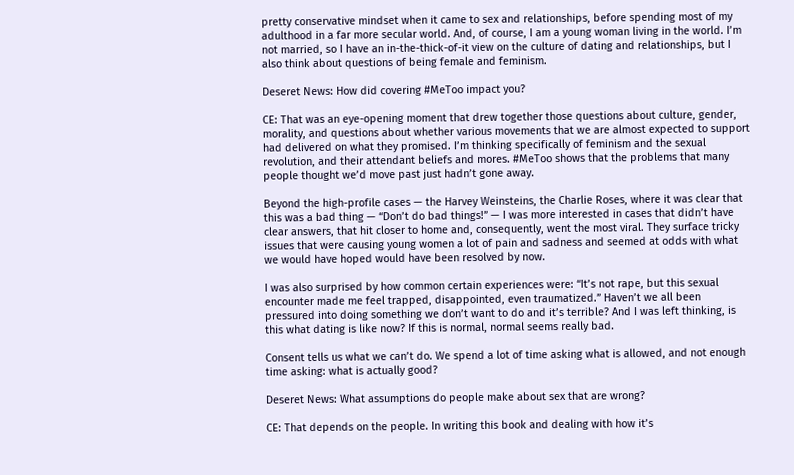pretty conservative mindset when it came to sex and relationships, before spending most of my adulthood in a far more secular world. And, of course, I am a young woman living in the world. I’m not married, so I have an in-the-thick-of-it view on the culture of dating and relationships, but I also think about questions of being female and feminism.

Deseret News: How did covering #MeToo impact you?

CE: That was an eye-opening moment that drew together those questions about culture, gender, morality, and questions about whether various movements that we are almost expected to support had delivered on what they promised. I’m thinking specifically of feminism and the sexual revolution, and their attendant beliefs and mores. #MeToo shows that the problems that many people thought we’d move past just hadn’t gone away.

Beyond the high-profile cases — the Harvey Weinsteins, the Charlie Roses, where it was clear that this was a bad thing — “Don’t do bad things!” — I was more interested in cases that didn’t have clear answers, that hit closer to home and, consequently, went the most viral. They surface tricky issues that were causing young women a lot of pain and sadness and seemed at odds with what we would have hoped would have been resolved by now.

I was also surprised by how common certain experiences were: “It’s not rape, but this sexual encounter made me feel trapped, disappointed, even traumatized.” Haven’t we all been pressured into doing something we don’t want to do and it’s terrible? And I was left thinking, is this what dating is like now? If this is normal, normal seems really bad.

Consent tells us what we can’t do. We spend a lot of time asking what is allowed, and not enough time asking: what is actually good?

Deseret News: What assumptions do people make about sex that are wrong?

CE: That depends on the people. In writing this book and dealing with how it’s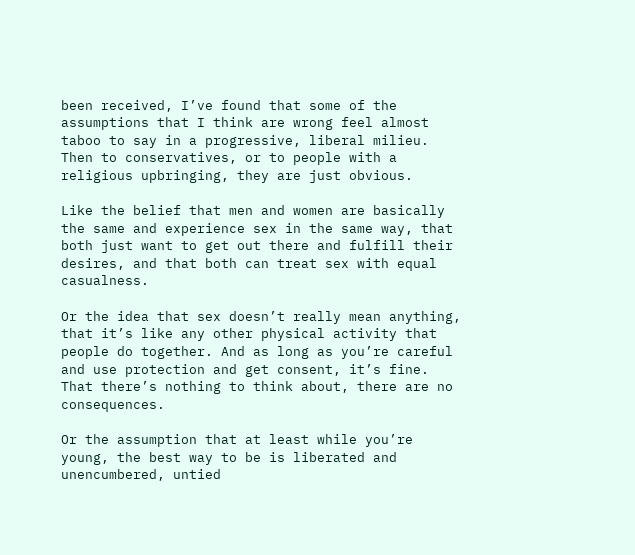been received, I’ve found that some of the assumptions that I think are wrong feel almost taboo to say in a progressive, liberal milieu. Then to conservatives, or to people with a religious upbringing, they are just obvious.

Like the belief that men and women are basically the same and experience sex in the same way, that both just want to get out there and fulfill their desires, and that both can treat sex with equal casualness.

Or the idea that sex doesn’t really mean anything, that it’s like any other physical activity that people do together. And as long as you’re careful and use protection and get consent, it’s fine. That there’s nothing to think about, there are no consequences.

Or the assumption that at least while you’re young, the best way to be is liberated and unencumbered, untied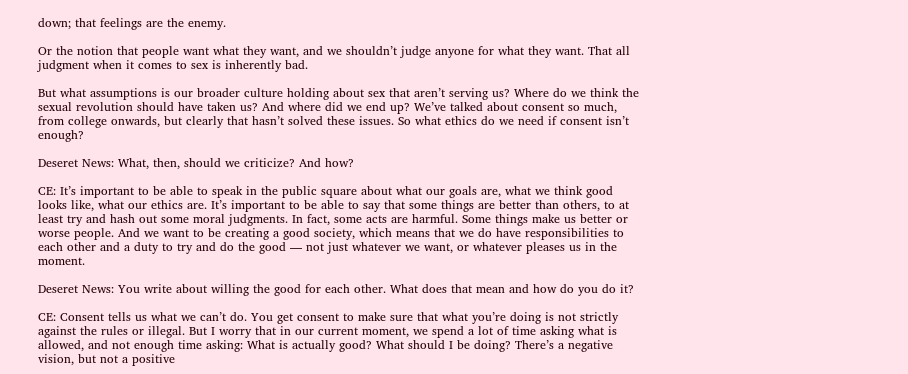down; that feelings are the enemy.

Or the notion that people want what they want, and we shouldn’t judge anyone for what they want. That all judgment when it comes to sex is inherently bad.

But what assumptions is our broader culture holding about sex that aren’t serving us? Where do we think the sexual revolution should have taken us? And where did we end up? We’ve talked about consent so much, from college onwards, but clearly that hasn’t solved these issues. So what ethics do we need if consent isn’t enough?

Deseret News: What, then, should we criticize? And how?

CE: It’s important to be able to speak in the public square about what our goals are, what we think good looks like, what our ethics are. It’s important to be able to say that some things are better than others, to at least try and hash out some moral judgments. In fact, some acts are harmful. Some things make us better or worse people. And we want to be creating a good society, which means that we do have responsibilities to each other and a duty to try and do the good — not just whatever we want, or whatever pleases us in the moment.

Deseret News: You write about willing the good for each other. What does that mean and how do you do it?

CE: Consent tells us what we can’t do. You get consent to make sure that what you’re doing is not strictly against the rules or illegal. But I worry that in our current moment, we spend a lot of time asking what is allowed, and not enough time asking: What is actually good? What should I be doing? There’s a negative vision, but not a positive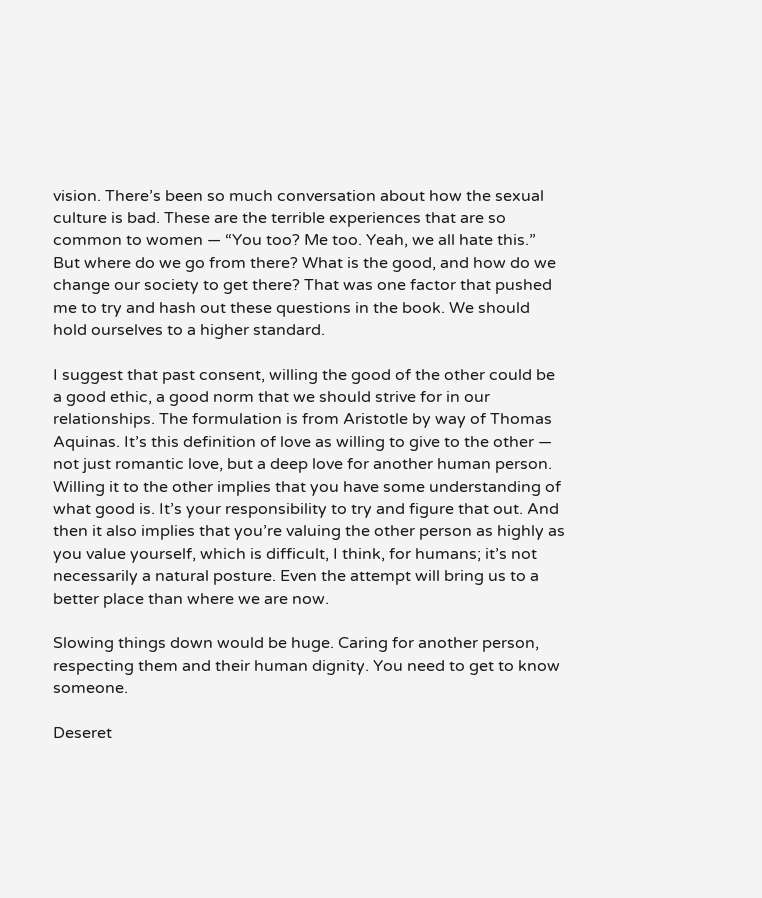vision. There’s been so much conversation about how the sexual culture is bad. These are the terrible experiences that are so common to women — “You too? Me too. Yeah, we all hate this.” But where do we go from there? What is the good, and how do we change our society to get there? That was one factor that pushed me to try and hash out these questions in the book. We should hold ourselves to a higher standard.

I suggest that past consent, willing the good of the other could be a good ethic, a good norm that we should strive for in our relationships. The formulation is from Aristotle by way of Thomas Aquinas. It’s this definition of love as willing to give to the other — not just romantic love, but a deep love for another human person. Willing it to the other implies that you have some understanding of what good is. It’s your responsibility to try and figure that out. And then it also implies that you’re valuing the other person as highly as you value yourself, which is difficult, I think, for humans; it’s not necessarily a natural posture. Even the attempt will bring us to a better place than where we are now.

Slowing things down would be huge. Caring for another person, respecting them and their human dignity. You need to get to know someone.

Deseret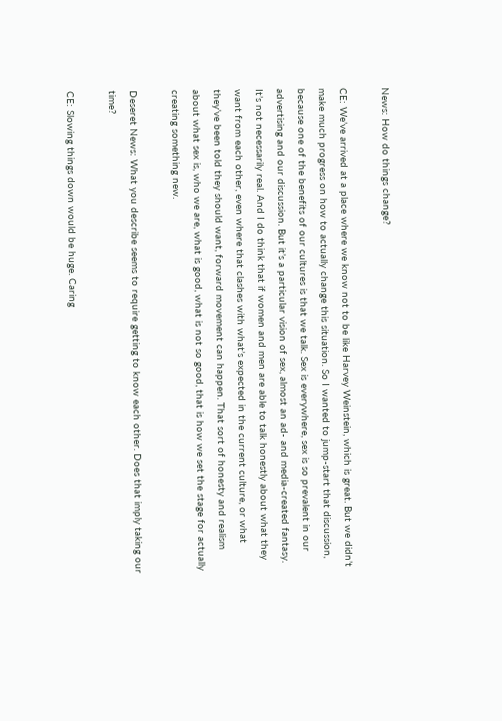News: How do things change?

CE: We’ve arrived at a place where we know not to be like Harvey Weinstein, which is great. But we didn’t make much progress on how to actually change this situation. So I wanted to jump-start that discussion, because one of the benefits of our cultures is that we talk. Sex is everywhere, sex is so prevalent in our advertising and our discussion. But it’s a particular vision of sex, almost an ad- and media-created fantasy. It’s not necessarily real. And I do think that if women and men are able to talk honestly about what they want from each other, even where that clashes with what’s expected in the current culture, or what they’ve been told they should want, forward movement can happen. That sort of honesty and realism about what sex is, who we are, what is good, what is not so good, that is how we set the stage for actually creating something new.

Deseret News: What you describe seems to require getting to know each other. Does that imply taking our time?

CE: Slowing things down would be huge. Caring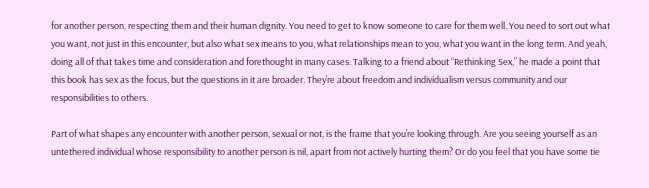for another person, respecting them and their human dignity. You need to get to know someone to care for them well. You need to sort out what you want, not just in this encounter, but also what sex means to you, what relationships mean to you, what you want in the long term. And yeah, doing all of that takes time and consideration and forethought in many cases. Talking to a friend about “Rethinking Sex,” he made a point that this book has sex as the focus, but the questions in it are broader. They’re about freedom and individualism versus community and our responsibilities to others.

Part of what shapes any encounter with another person, sexual or not, is the frame that you’re looking through. Are you seeing yourself as an untethered individual whose responsibility to another person is nil, apart from not actively hurting them? Or do you feel that you have some tie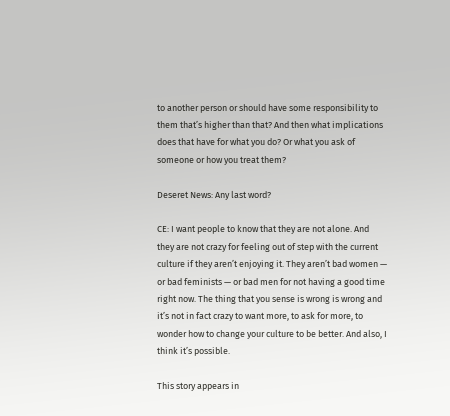to another person or should have some responsibility to them that’s higher than that? And then what implications does that have for what you do? Or what you ask of someone or how you treat them?

Deseret News: Any last word?

CE: I want people to know that they are not alone. And they are not crazy for feeling out of step with the current culture if they aren’t enjoying it. They aren’t bad women — or bad feminists — or bad men for not having a good time right now. The thing that you sense is wrong is wrong and it’s not in fact crazy to want more, to ask for more, to wonder how to change your culture to be better. And also, I think it’s possible.

This story appears in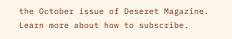the October issue of Deseret Magazine. Learn more about how to subscribe.